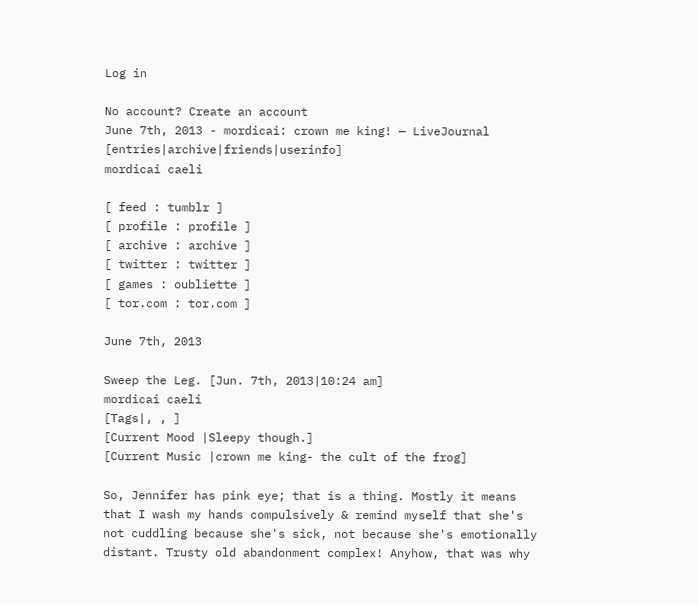Log in

No account? Create an account
June 7th, 2013 - mordicai: crown me king! — LiveJournal [entries|archive|friends|userinfo]
mordicai caeli

[ feed : tumblr ]
[ profile : profile ]
[ archive : archive ]
[ twitter : twitter ]
[ games : oubliette ]
[ tor.com : tor.com ]

June 7th, 2013

Sweep the Leg. [Jun. 7th, 2013|10:24 am]
mordicai caeli
[Tags|, , ]
[Current Mood |Sleepy though.]
[Current Music |crown me king- the cult of the frog]

So, Jennifer has pink eye; that is a thing. Mostly it means that I wash my hands compulsively & remind myself that she's not cuddling because she's sick, not because she's emotionally distant. Trusty old abandonment complex! Anyhow, that was why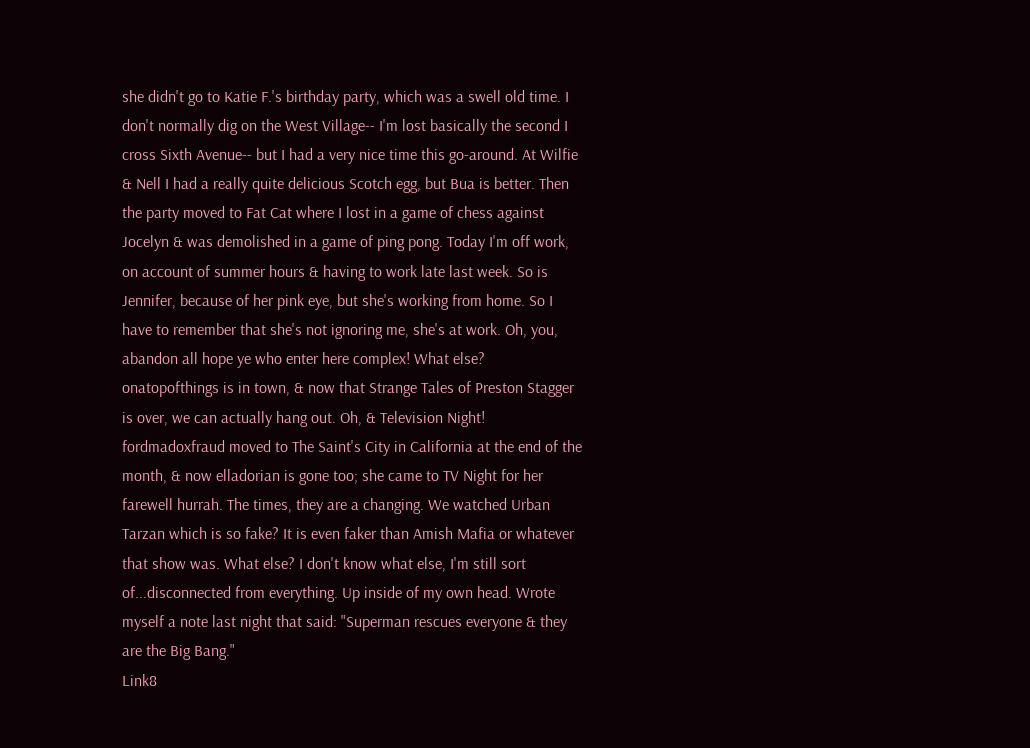she didn't go to Katie F.'s birthday party, which was a swell old time. I don't normally dig on the West Village-- I'm lost basically the second I cross Sixth Avenue-- but I had a very nice time this go-around. At Wilfie & Nell I had a really quite delicious Scotch egg, but Bua is better. Then the party moved to Fat Cat where I lost in a game of chess against Jocelyn & was demolished in a game of ping pong. Today I'm off work, on account of summer hours & having to work late last week. So is Jennifer, because of her pink eye, but she's working from home. So I have to remember that she's not ignoring me, she's at work. Oh, you, abandon all hope ye who enter here complex! What else? onatopofthings is in town, & now that Strange Tales of Preston Stagger is over, we can actually hang out. Oh, & Television Night! fordmadoxfraud moved to The Saint's City in California at the end of the month, & now elladorian is gone too; she came to TV Night for her farewell hurrah. The times, they are a changing. We watched Urban Tarzan which is so fake? It is even faker than Amish Mafia or whatever that show was. What else? I don't know what else, I'm still sort of...disconnected from everything. Up inside of my own head. Wrote myself a note last night that said: "Superman rescues everyone & they are the Big Bang."
Link8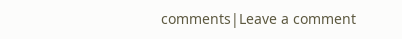comments|Leave a comment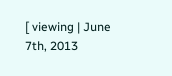[ viewing | June 7th, 2013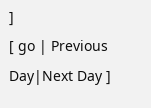]
[ go | Previous Day|Next Day ]